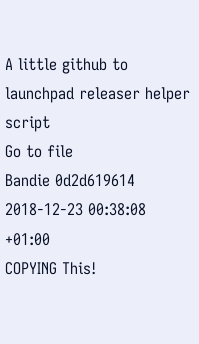A little github to launchpad releaser helper script
Go to file
Bandie 0d2d619614
2018-12-23 00:38:08 +01:00
COPYING This!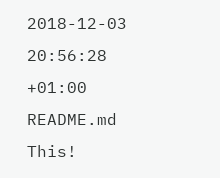2018-12-03 20:56:28 +01:00
README.md This!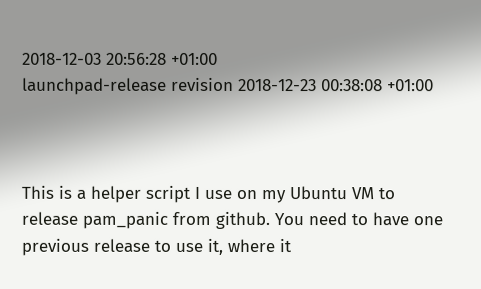2018-12-03 20:56:28 +01:00
launchpad-release revision 2018-12-23 00:38:08 +01:00



This is a helper script I use on my Ubuntu VM to release pam_panic from github. You need to have one previous release to use it, where it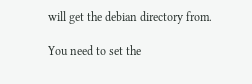will get the debian directory from.

You need to set the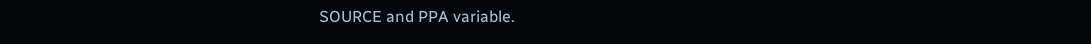SOURCE and PPA variable.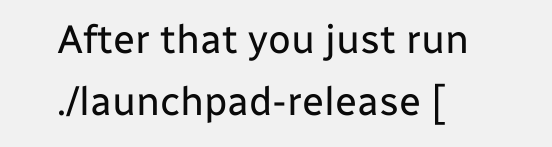After that you just run ./launchpad-release [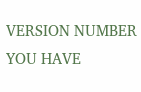VERSION NUMBER YOU HAVE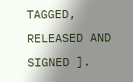TAGGED, RELEASED AND SIGNED ].